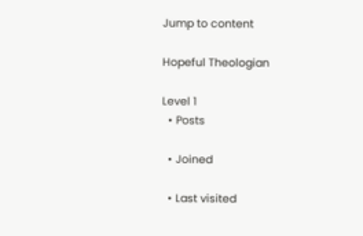Jump to content

Hopeful Theologian

Level 1
  • Posts

  • Joined

  • Last visited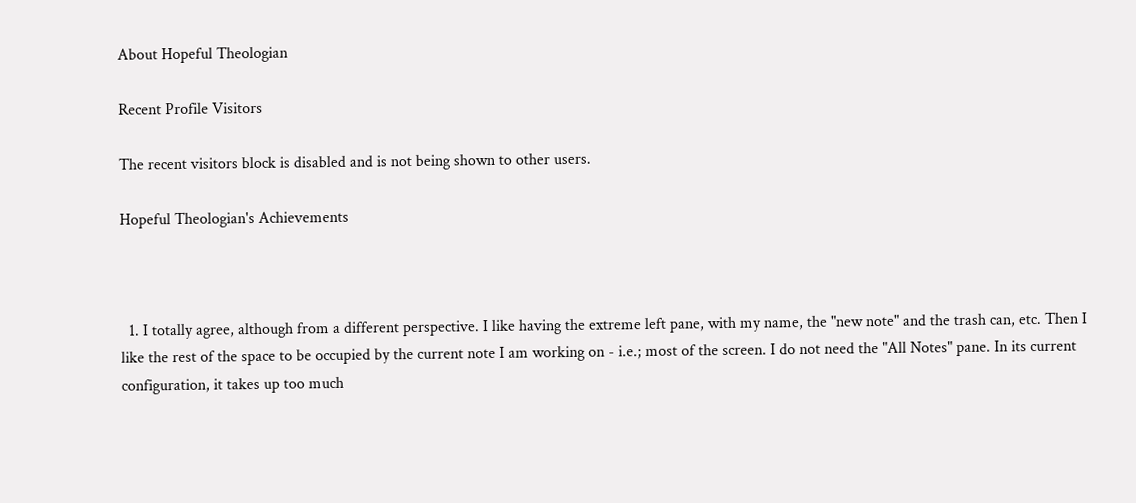About Hopeful Theologian

Recent Profile Visitors

The recent visitors block is disabled and is not being shown to other users.

Hopeful Theologian's Achievements



  1. I totally agree, although from a different perspective. I like having the extreme left pane, with my name, the "new note" and the trash can, etc. Then I like the rest of the space to be occupied by the current note I am working on - i.e.; most of the screen. I do not need the "All Notes" pane. In its current configuration, it takes up too much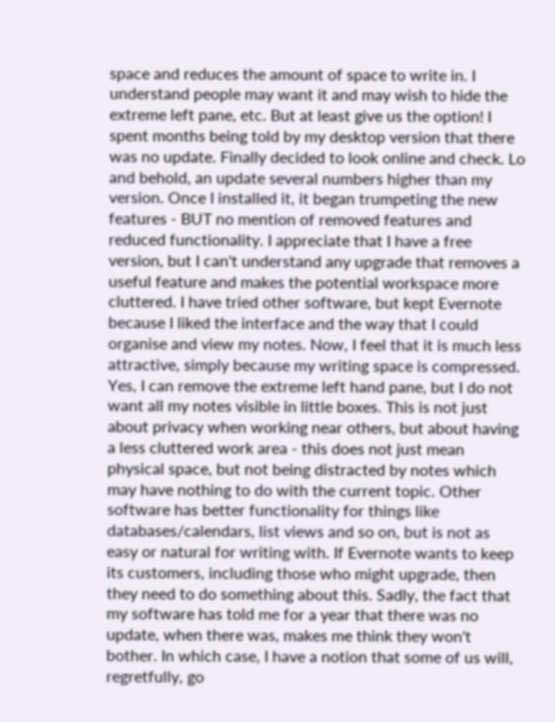space and reduces the amount of space to write in. I understand people may want it and may wish to hide the extreme left pane, etc. But at least give us the option! I spent months being told by my desktop version that there was no update. Finally decided to look online and check. Lo and behold, an update several numbers higher than my version. Once I installed it, it began trumpeting the new features - BUT no mention of removed features and reduced functionality. I appreciate that I have a free version, but I can't understand any upgrade that removes a useful feature and makes the potential workspace more cluttered. I have tried other software, but kept Evernote because I liked the interface and the way that I could organise and view my notes. Now, I feel that it is much less attractive, simply because my writing space is compressed. Yes, I can remove the extreme left hand pane, but I do not want all my notes visible in little boxes. This is not just about privacy when working near others, but about having a less cluttered work area - this does not just mean physical space, but not being distracted by notes which may have nothing to do with the current topic. Other software has better functionality for things like databases/calendars, list views and so on, but is not as easy or natural for writing with. If Evernote wants to keep its customers, including those who might upgrade, then they need to do something about this. Sadly, the fact that my software has told me for a year that there was no update, when there was, makes me think they won't bother. In which case, I have a notion that some of us will, regretfully, go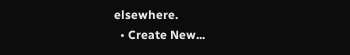elsewhere.
  • Create New...